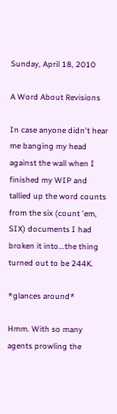Sunday, April 18, 2010

A Word About Revisions

In case anyone didn't hear me banging my head against the wall when I finished my WIP and tallied up the word counts from the six (count 'em, SIX) documents I had broken it into...the thing turned out to be 244K.

*glances around*

Hmm. With so many agents prowling the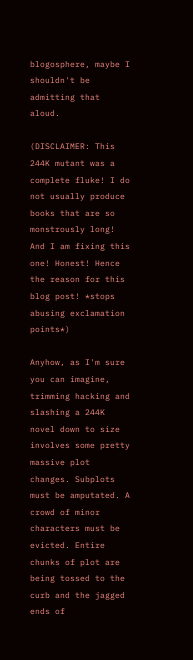blogosphere, maybe I shouldn't be admitting that aloud.

(DISCLAIMER: This 244K mutant was a complete fluke! I do not usually produce books that are so monstrously long! And I am fixing this one! Honest! Hence the reason for this blog post! *stops abusing exclamation points*)

Anyhow, as I'm sure you can imagine, trimming hacking and slashing a 244K novel down to size involves some pretty massive plot changes. Subplots must be amputated. A crowd of minor characters must be evicted. Entire chunks of plot are being tossed to the curb and the jagged ends of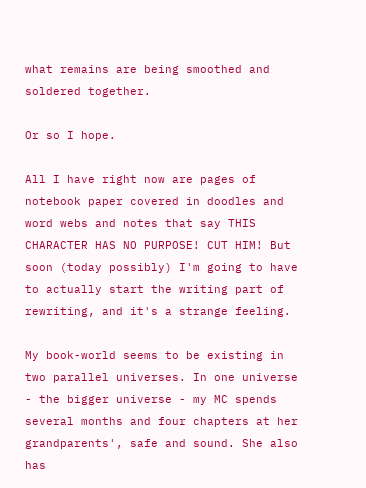what remains are being smoothed and soldered together.

Or so I hope.

All I have right now are pages of notebook paper covered in doodles and word webs and notes that say THIS CHARACTER HAS NO PURPOSE! CUT HIM! But soon (today possibly) I'm going to have to actually start the writing part of rewriting, and it's a strange feeling.

My book-world seems to be existing in two parallel universes. In one universe - the bigger universe - my MC spends several months and four chapters at her grandparents', safe and sound. She also has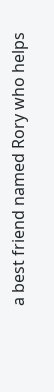a best friend named Rory who helps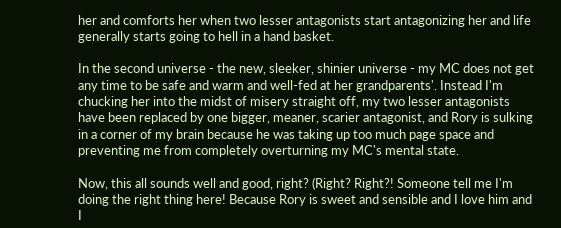her and comforts her when two lesser antagonists start antagonizing her and life generally starts going to hell in a hand basket.

In the second universe - the new, sleeker, shinier universe - my MC does not get any time to be safe and warm and well-fed at her grandparents'. Instead I'm chucking her into the midst of misery straight off, my two lesser antagonists have been replaced by one bigger, meaner, scarier antagonist, and Rory is sulking in a corner of my brain because he was taking up too much page space and preventing me from completely overturning my MC's mental state.

Now, this all sounds well and good, right? (Right? Right?! Someone tell me I'm doing the right thing here! Because Rory is sweet and sensible and I love him and I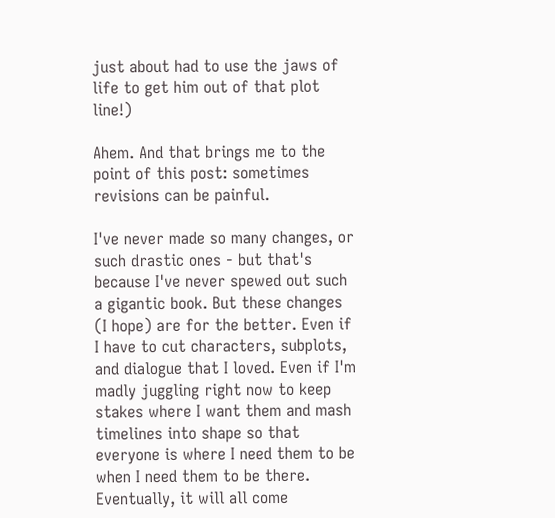just about had to use the jaws of life to get him out of that plot line!)

Ahem. And that brings me to the point of this post: sometimes revisions can be painful.

I've never made so many changes, or such drastic ones - but that's because I've never spewed out such a gigantic book. But these changes (I hope) are for the better. Even if I have to cut characters, subplots, and dialogue that I loved. Even if I'm madly juggling right now to keep stakes where I want them and mash timelines into shape so that everyone is where I need them to be when I need them to be there. Eventually, it will all come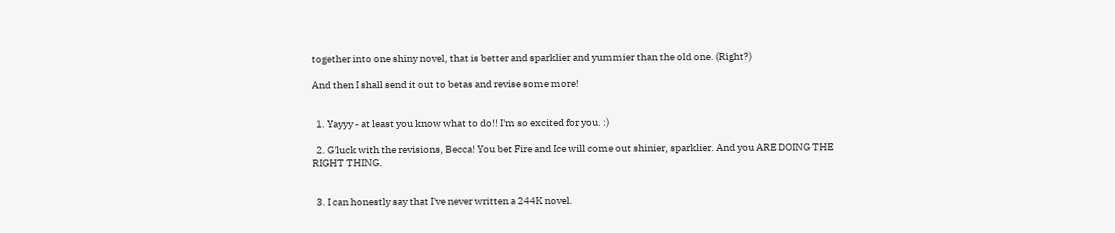together into one shiny novel, that is better and sparklier and yummier than the old one. (Right?)

And then I shall send it out to betas and revise some more!


  1. Yayyy - at least you know what to do!! I'm so excited for you. :)

  2. G'luck with the revisions, Becca! You bet Fire and Ice will come out shinier, sparklier. And you ARE DOING THE RIGHT THING.


  3. I can honestly say that I've never written a 244K novel.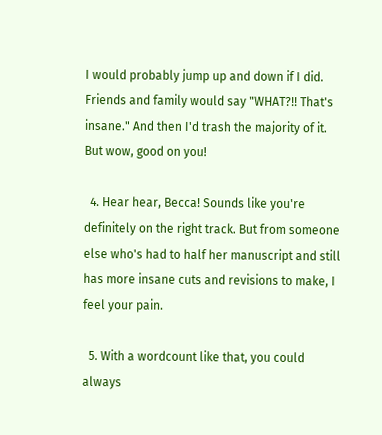I would probably jump up and down if I did. Friends and family would say "WHAT?!! That's insane." And then I'd trash the majority of it. But wow, good on you!

  4. Hear hear, Becca! Sounds like you're definitely on the right track. But from someone else who's had to half her manuscript and still has more insane cuts and revisions to make, I feel your pain.

  5. With a wordcount like that, you could always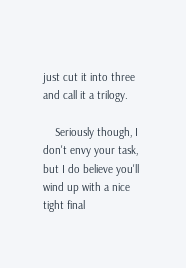just cut it into three and call it a trilogy.

    Seriously though, I don't envy your task, but I do believe you'll wind up with a nice tight final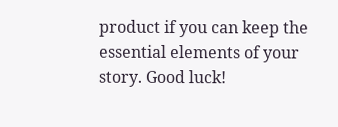product if you can keep the essential elements of your story. Good luck!